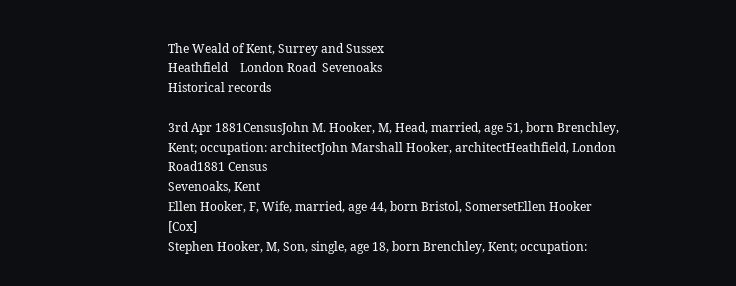The Weald of Kent, Surrey and Sussex
Heathfield    London Road  Sevenoaks
Historical records

3rd Apr 1881CensusJohn M. Hooker, M, Head, married, age 51, born Brenchley, Kent; occupation: architectJohn Marshall Hooker, architectHeathfield, London Road1881 Census
Sevenoaks, Kent
Ellen Hooker, F, Wife, married, age 44, born Bristol, SomersetEllen Hooker [Cox]
Stephen Hooker, M, Son, single, age 18, born Brenchley, Kent; occupation: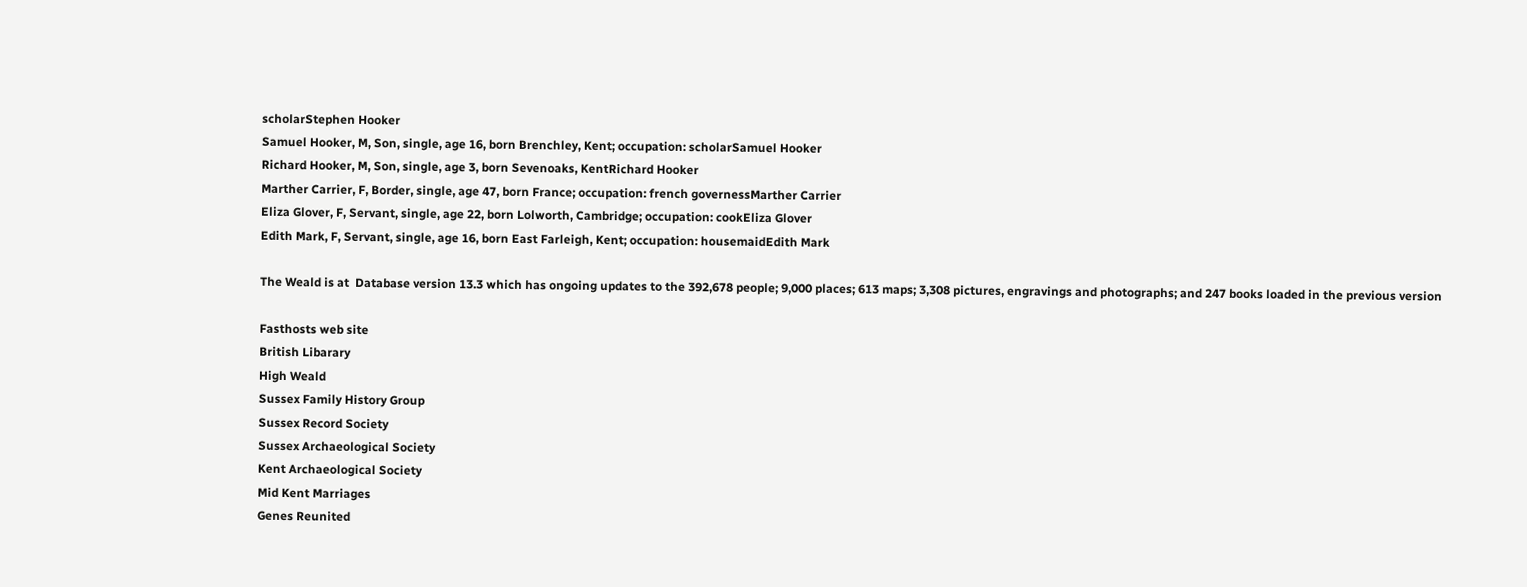scholarStephen Hooker
Samuel Hooker, M, Son, single, age 16, born Brenchley, Kent; occupation: scholarSamuel Hooker
Richard Hooker, M, Son, single, age 3, born Sevenoaks, KentRichard Hooker
Marther Carrier, F, Border, single, age 47, born France; occupation: french governessMarther Carrier
Eliza Glover, F, Servant, single, age 22, born Lolworth, Cambridge; occupation: cookEliza Glover
Edith Mark, F, Servant, single, age 16, born East Farleigh, Kent; occupation: housemaidEdith Mark

The Weald is at  Database version 13.3 which has ongoing updates to the 392,678 people; 9,000 places; 613 maps; 3,308 pictures, engravings and photographs; and 247 books loaded in the previous version

Fasthosts web site
British Libarary
High Weald
Sussex Family History Group
Sussex Record Society
Sussex Archaeological Society
Kent Archaeological Society
Mid Kent Marriages
Genes Reunited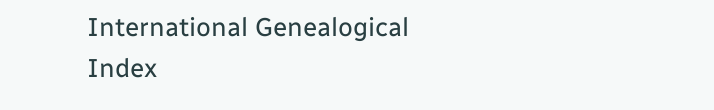International Genealogical Index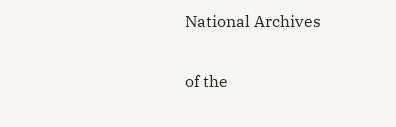National Archives

of the